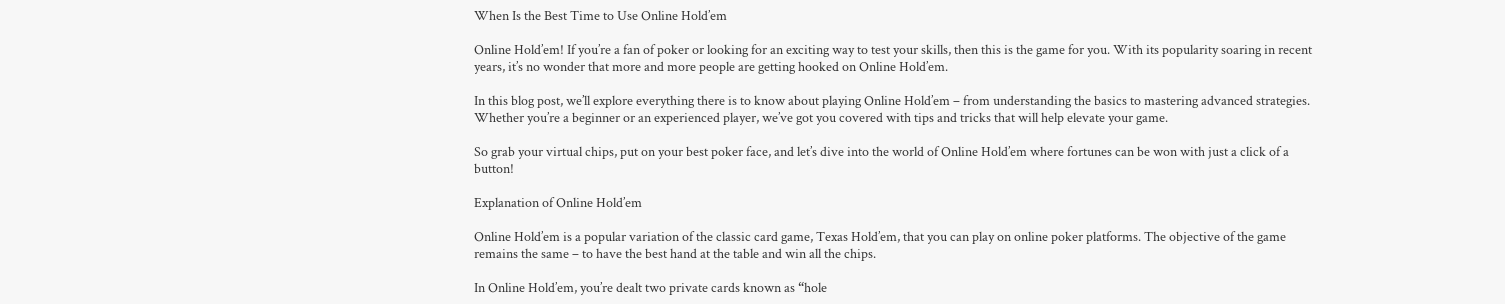When Is the Best Time to Use Online Hold’em

Online Hold’em! If you’re a fan of poker or looking for an exciting way to test your skills, then this is the game for you. With its popularity soaring in recent years, it’s no wonder that more and more people are getting hooked on Online Hold’em.

In this blog post, we’ll explore everything there is to know about playing Online Hold’em – from understanding the basics to mastering advanced strategies. Whether you’re a beginner or an experienced player, we’ve got you covered with tips and tricks that will help elevate your game.

So grab your virtual chips, put on your best poker face, and let’s dive into the world of Online Hold’em where fortunes can be won with just a click of a button!

Explanation of Online Hold’em

Online Hold’em is a popular variation of the classic card game, Texas Hold’em, that you can play on online poker platforms. The objective of the game remains the same – to have the best hand at the table and win all the chips.

In Online Hold’em, you’re dealt two private cards known as “hole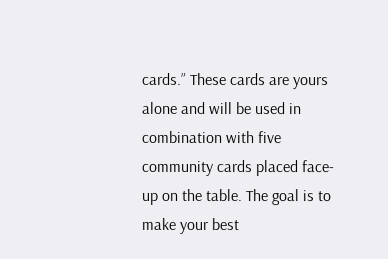cards.” These cards are yours alone and will be used in combination with five community cards placed face-up on the table. The goal is to make your best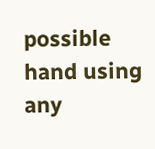possible hand using any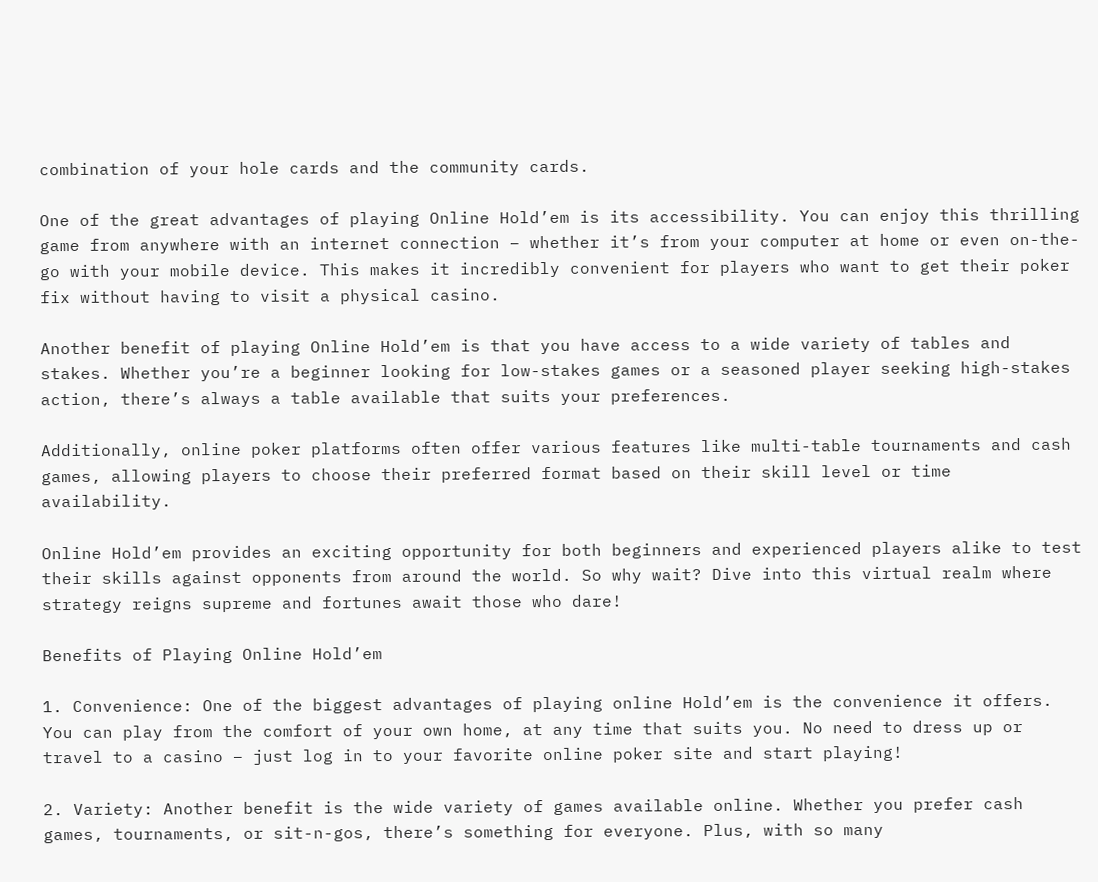combination of your hole cards and the community cards.

One of the great advantages of playing Online Hold’em is its accessibility. You can enjoy this thrilling game from anywhere with an internet connection – whether it’s from your computer at home or even on-the-go with your mobile device. This makes it incredibly convenient for players who want to get their poker fix without having to visit a physical casino.

Another benefit of playing Online Hold’em is that you have access to a wide variety of tables and stakes. Whether you’re a beginner looking for low-stakes games or a seasoned player seeking high-stakes action, there’s always a table available that suits your preferences.

Additionally, online poker platforms often offer various features like multi-table tournaments and cash games, allowing players to choose their preferred format based on their skill level or time availability.

Online Hold’em provides an exciting opportunity for both beginners and experienced players alike to test their skills against opponents from around the world. So why wait? Dive into this virtual realm where strategy reigns supreme and fortunes await those who dare!

Benefits of Playing Online Hold’em

1. Convenience: One of the biggest advantages of playing online Hold’em is the convenience it offers. You can play from the comfort of your own home, at any time that suits you. No need to dress up or travel to a casino – just log in to your favorite online poker site and start playing!

2. Variety: Another benefit is the wide variety of games available online. Whether you prefer cash games, tournaments, or sit-n-gos, there’s something for everyone. Plus, with so many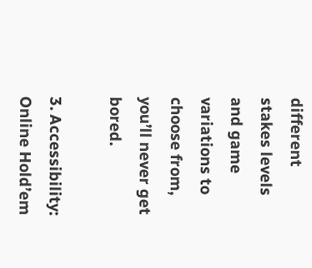different stakes levels and game variations to choose from, you’ll never get bored.

3. Accessibility: Online Hold’em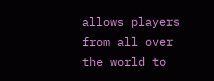allows players from all over the world to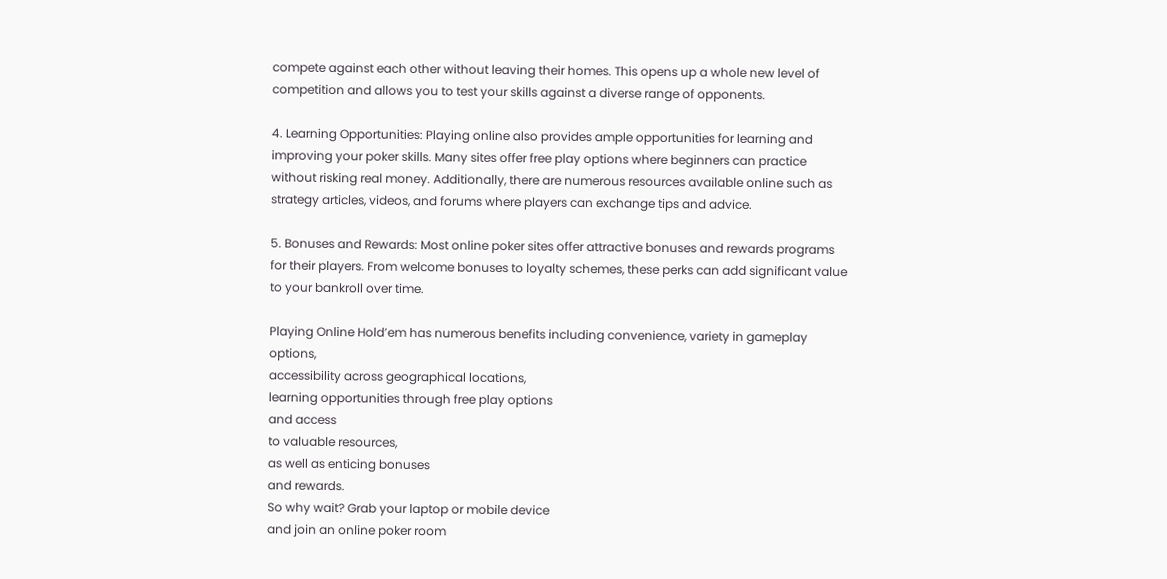compete against each other without leaving their homes. This opens up a whole new level of competition and allows you to test your skills against a diverse range of opponents.

4. Learning Opportunities: Playing online also provides ample opportunities for learning and improving your poker skills. Many sites offer free play options where beginners can practice without risking real money. Additionally, there are numerous resources available online such as strategy articles, videos, and forums where players can exchange tips and advice.

5. Bonuses and Rewards: Most online poker sites offer attractive bonuses and rewards programs for their players. From welcome bonuses to loyalty schemes, these perks can add significant value to your bankroll over time.

Playing Online Hold’em has numerous benefits including convenience, variety in gameplay options,
accessibility across geographical locations,
learning opportunities through free play options
and access
to valuable resources,
as well as enticing bonuses
and rewards.
So why wait? Grab your laptop or mobile device
and join an online poker room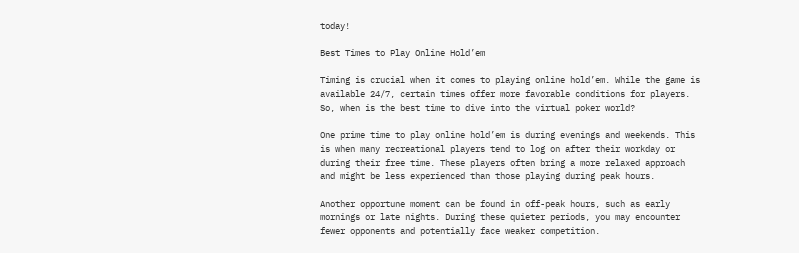today!

Best Times to Play Online Hold’em

Timing is crucial when it comes to playing online hold’em. While the game is available 24/7, certain times offer more favorable conditions for players. So, when is the best time to dive into the virtual poker world?

One prime time to play online hold’em is during evenings and weekends. This is when many recreational players tend to log on after their workday or during their free time. These players often bring a more relaxed approach and might be less experienced than those playing during peak hours.

Another opportune moment can be found in off-peak hours, such as early mornings or late nights. During these quieter periods, you may encounter fewer opponents and potentially face weaker competition.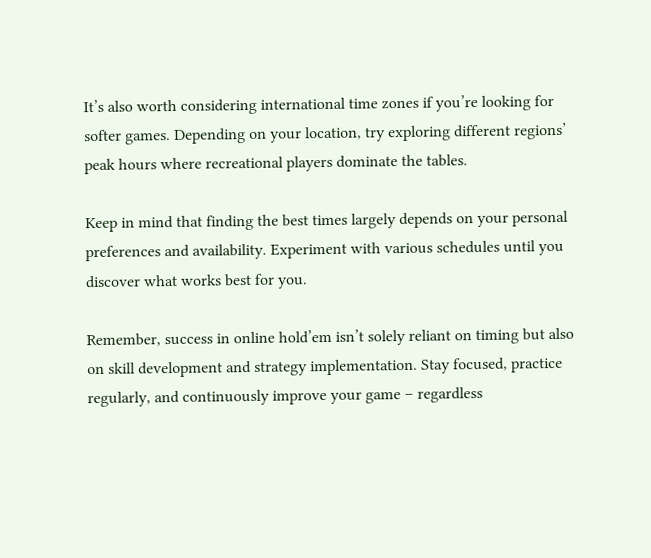It’s also worth considering international time zones if you’re looking for softer games. Depending on your location, try exploring different regions’ peak hours where recreational players dominate the tables.

Keep in mind that finding the best times largely depends on your personal preferences and availability. Experiment with various schedules until you discover what works best for you.

Remember, success in online hold’em isn’t solely reliant on timing but also on skill development and strategy implementation. Stay focused, practice regularly, and continuously improve your game – regardless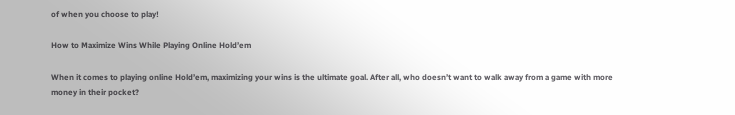of when you choose to play!

How to Maximize Wins While Playing Online Hold’em

When it comes to playing online Hold’em, maximizing your wins is the ultimate goal. After all, who doesn’t want to walk away from a game with more money in their pocket?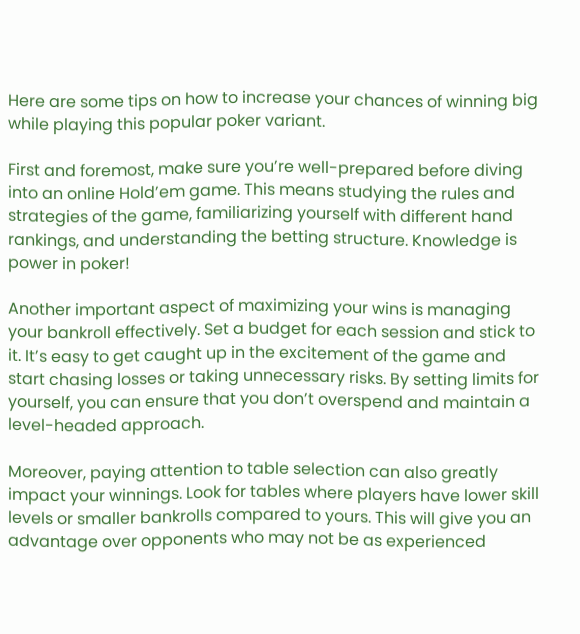Here are some tips on how to increase your chances of winning big while playing this popular poker variant.

First and foremost, make sure you’re well-prepared before diving into an online Hold’em game. This means studying the rules and strategies of the game, familiarizing yourself with different hand rankings, and understanding the betting structure. Knowledge is power in poker!

Another important aspect of maximizing your wins is managing your bankroll effectively. Set a budget for each session and stick to it. It’s easy to get caught up in the excitement of the game and start chasing losses or taking unnecessary risks. By setting limits for yourself, you can ensure that you don’t overspend and maintain a level-headed approach.

Moreover, paying attention to table selection can also greatly impact your winnings. Look for tables where players have lower skill levels or smaller bankrolls compared to yours. This will give you an advantage over opponents who may not be as experienced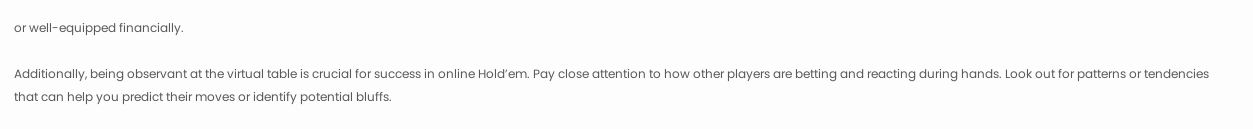or well-equipped financially.

Additionally, being observant at the virtual table is crucial for success in online Hold’em. Pay close attention to how other players are betting and reacting during hands. Look out for patterns or tendencies that can help you predict their moves or identify potential bluffs.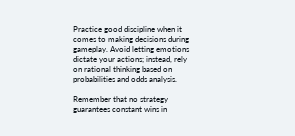Practice good discipline when it comes to making decisions during gameplay. Avoid letting emotions dictate your actions; instead, rely on rational thinking based on probabilities and odds analysis.

Remember that no strategy guarantees constant wins in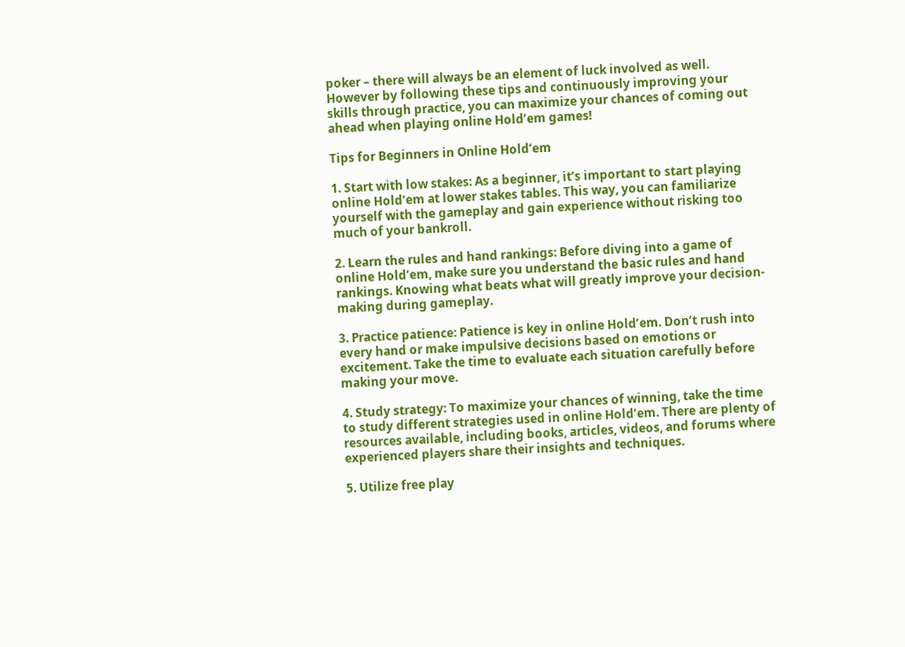poker – there will always be an element of luck involved as well. However by following these tips and continuously improving your skills through practice, you can maximize your chances of coming out ahead when playing online Hold’em games!

Tips for Beginners in Online Hold’em

1. Start with low stakes: As a beginner, it’s important to start playing online Hold’em at lower stakes tables. This way, you can familiarize yourself with the gameplay and gain experience without risking too much of your bankroll.

2. Learn the rules and hand rankings: Before diving into a game of online Hold’em, make sure you understand the basic rules and hand rankings. Knowing what beats what will greatly improve your decision-making during gameplay.

3. Practice patience: Patience is key in online Hold’em. Don’t rush into every hand or make impulsive decisions based on emotions or excitement. Take the time to evaluate each situation carefully before making your move.

4. Study strategy: To maximize your chances of winning, take the time to study different strategies used in online Hold’em. There are plenty of resources available, including books, articles, videos, and forums where experienced players share their insights and techniques.

5. Utilize free play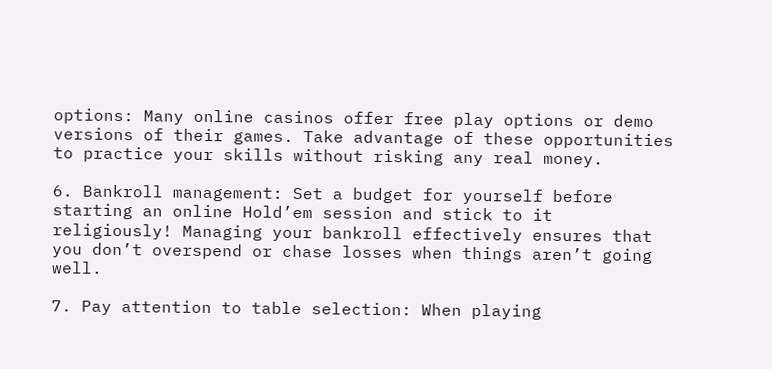options: Many online casinos offer free play options or demo versions of their games. Take advantage of these opportunities to practice your skills without risking any real money.

6. Bankroll management: Set a budget for yourself before starting an online Hold’em session and stick to it religiously! Managing your bankroll effectively ensures that you don’t overspend or chase losses when things aren’t going well.

7. Pay attention to table selection: When playing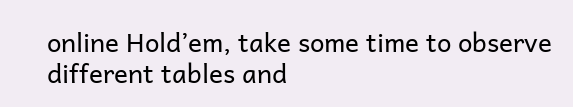online Hold’em, take some time to observe different tables and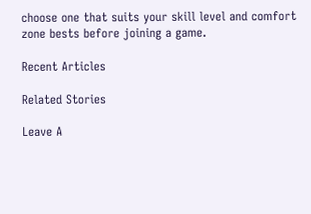choose one that suits your skill level and comfort zone bests before joining a game.

Recent Articles

Related Stories

Leave A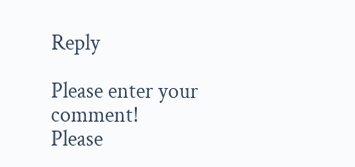Reply

Please enter your comment!
Please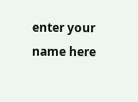enter your name here